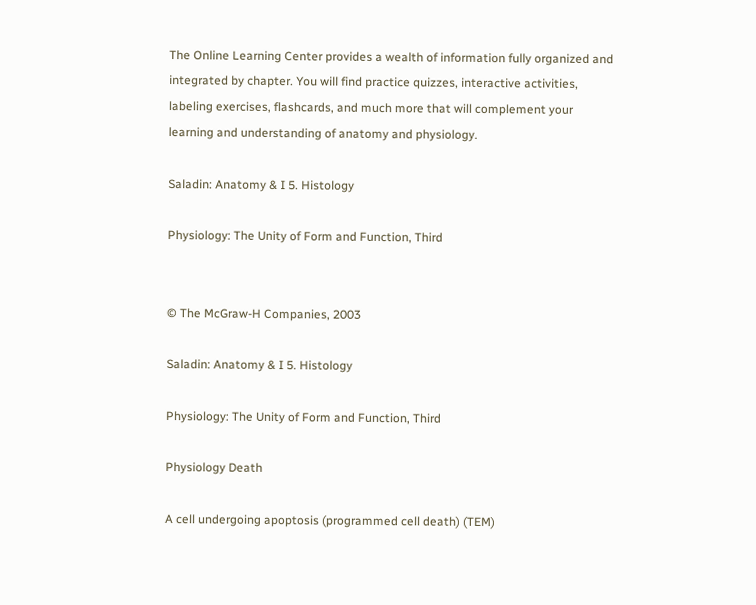The Online Learning Center provides a wealth of information fully organized and integrated by chapter. You will find practice quizzes, interactive activities, labeling exercises, flashcards, and much more that will complement your learning and understanding of anatomy and physiology.

Saladin: Anatomy & I 5. Histology

Physiology: The Unity of Form and Function, Third


© The McGraw-H Companies, 2003

Saladin: Anatomy & I 5. Histology

Physiology: The Unity of Form and Function, Third

Physiology Death

A cell undergoing apoptosis (programmed cell death) (TEM)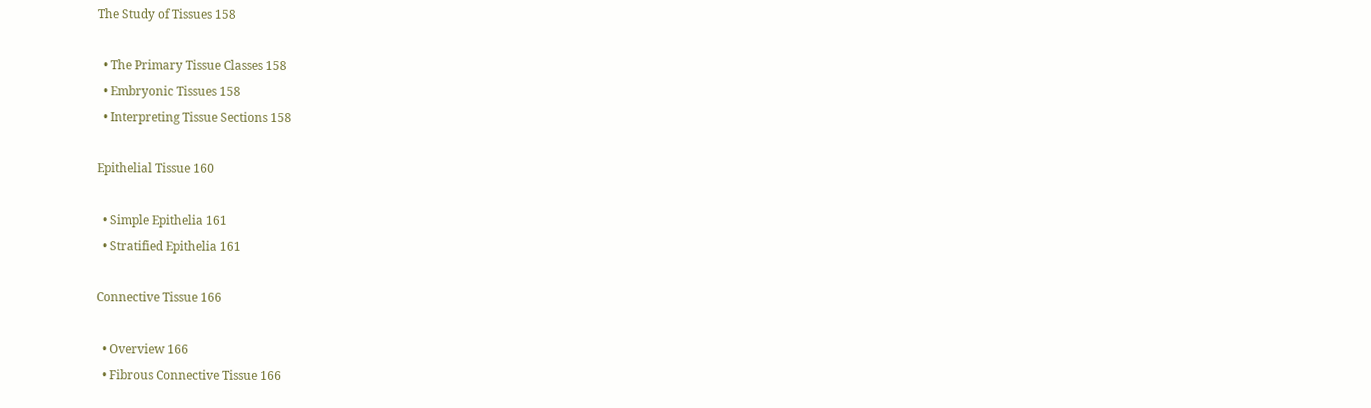The Study of Tissues 158

  • The Primary Tissue Classes 158
  • Embryonic Tissues 158
  • Interpreting Tissue Sections 158

Epithelial Tissue 160

  • Simple Epithelia 161
  • Stratified Epithelia 161

Connective Tissue 166

  • Overview 166
  • Fibrous Connective Tissue 166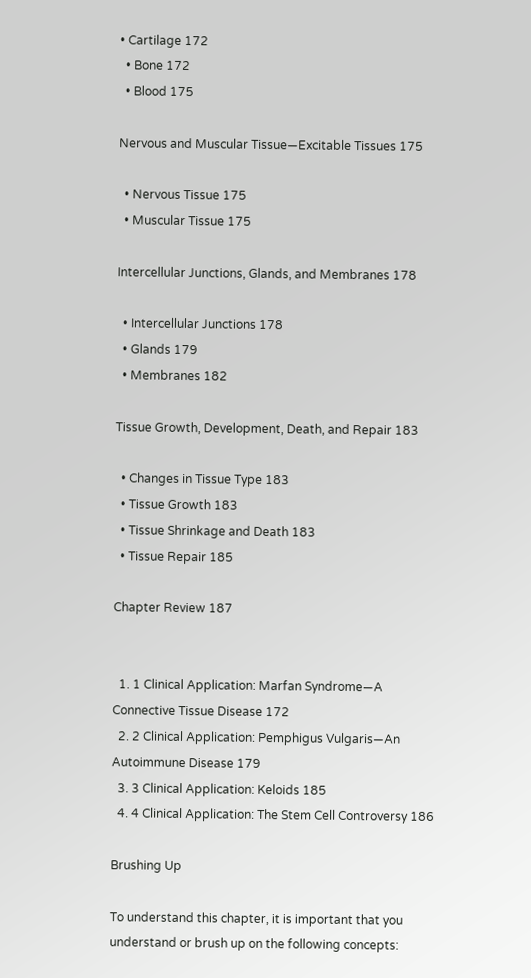• Cartilage 172
  • Bone 172
  • Blood 175

Nervous and Muscular Tissue—Excitable Tissues 175

  • Nervous Tissue 175
  • Muscular Tissue 175

Intercellular Junctions, Glands, and Membranes 178

  • Intercellular Junctions 178
  • Glands 179
  • Membranes 182

Tissue Growth, Development, Death, and Repair 183

  • Changes in Tissue Type 183
  • Tissue Growth 183
  • Tissue Shrinkage and Death 183
  • Tissue Repair 185

Chapter Review 187


  1. 1 Clinical Application: Marfan Syndrome—A Connective Tissue Disease 172
  2. 2 Clinical Application: Pemphigus Vulgaris—An Autoimmune Disease 179
  3. 3 Clinical Application: Keloids 185
  4. 4 Clinical Application: The Stem Cell Controversy 186

Brushing Up

To understand this chapter, it is important that you understand or brush up on the following concepts: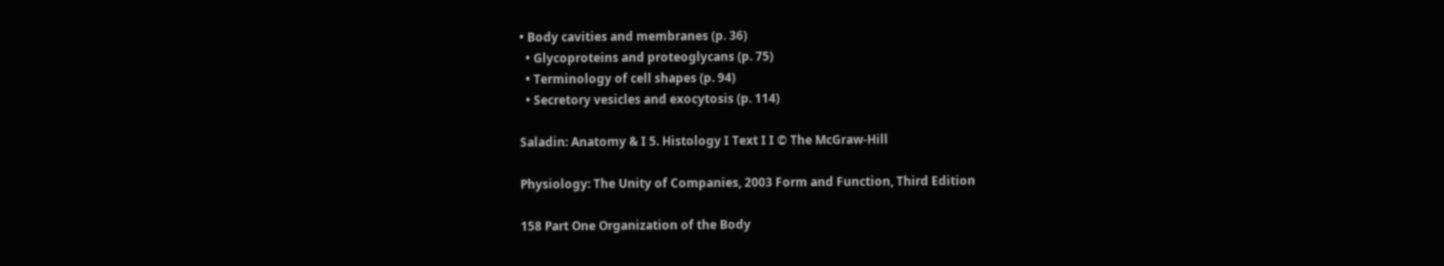• Body cavities and membranes (p. 36)
  • Glycoproteins and proteoglycans (p. 75)
  • Terminology of cell shapes (p. 94)
  • Secretory vesicles and exocytosis (p. 114)

Saladin: Anatomy & I 5. Histology I Text I I © The McGraw-Hill

Physiology: The Unity of Companies, 2003 Form and Function, Third Edition

158 Part One Organization of the Body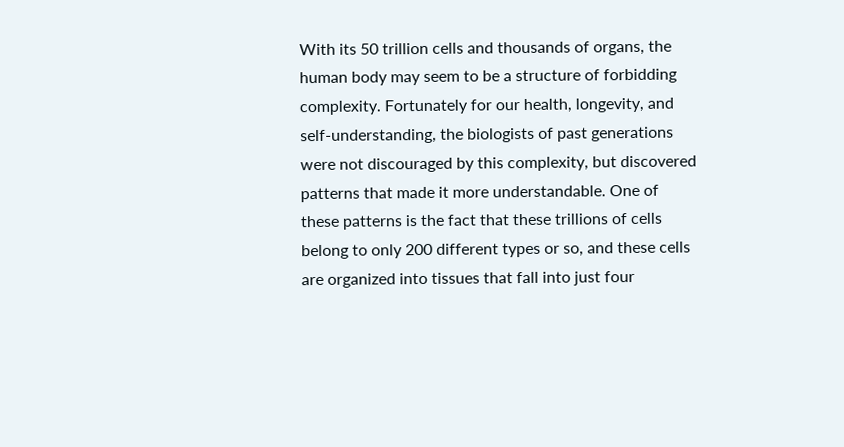With its 50 trillion cells and thousands of organs, the human body may seem to be a structure of forbidding complexity. Fortunately for our health, longevity, and self-understanding, the biologists of past generations were not discouraged by this complexity, but discovered patterns that made it more understandable. One of these patterns is the fact that these trillions of cells belong to only 200 different types or so, and these cells are organized into tissues that fall into just four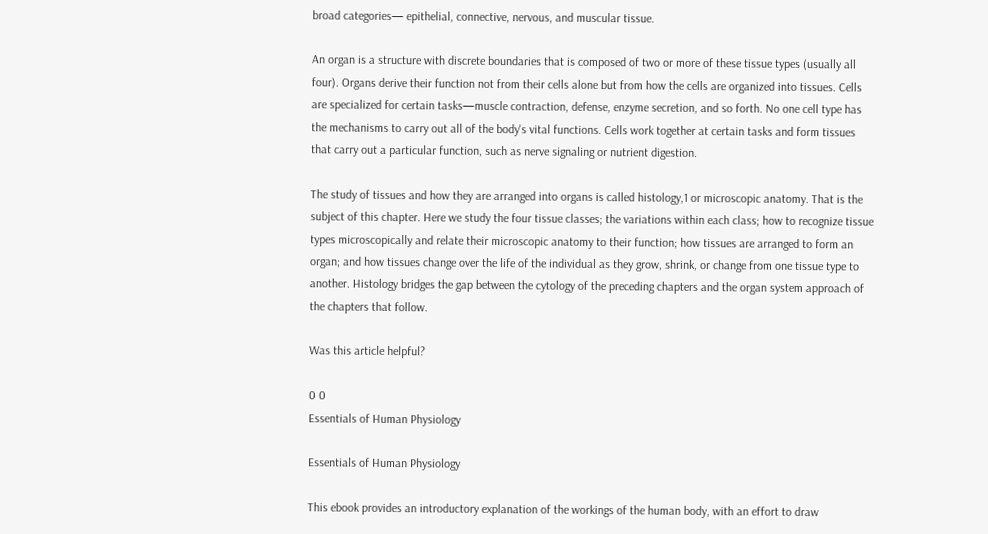broad categories— epithelial, connective, nervous, and muscular tissue.

An organ is a structure with discrete boundaries that is composed of two or more of these tissue types (usually all four). Organs derive their function not from their cells alone but from how the cells are organized into tissues. Cells are specialized for certain tasks—muscle contraction, defense, enzyme secretion, and so forth. No one cell type has the mechanisms to carry out all of the body's vital functions. Cells work together at certain tasks and form tissues that carry out a particular function, such as nerve signaling or nutrient digestion.

The study of tissues and how they are arranged into organs is called histology,1 or microscopic anatomy. That is the subject of this chapter. Here we study the four tissue classes; the variations within each class; how to recognize tissue types microscopically and relate their microscopic anatomy to their function; how tissues are arranged to form an organ; and how tissues change over the life of the individual as they grow, shrink, or change from one tissue type to another. Histology bridges the gap between the cytology of the preceding chapters and the organ system approach of the chapters that follow.

Was this article helpful?

0 0
Essentials of Human Physiology

Essentials of Human Physiology

This ebook provides an introductory explanation of the workings of the human body, with an effort to draw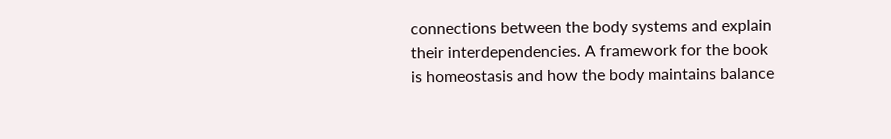connections between the body systems and explain their interdependencies. A framework for the book is homeostasis and how the body maintains balance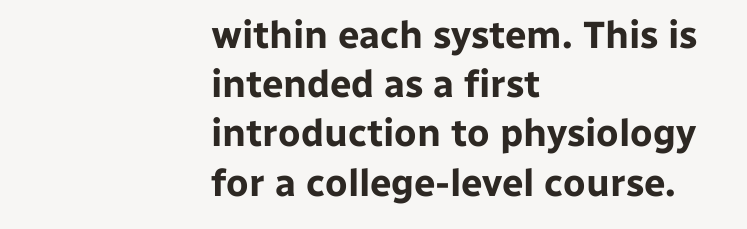within each system. This is intended as a first introduction to physiology for a college-level course.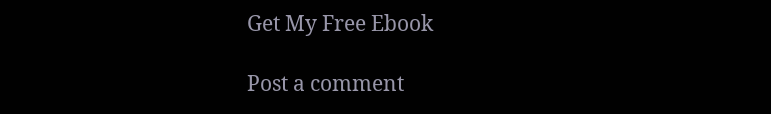Get My Free Ebook

Post a comment